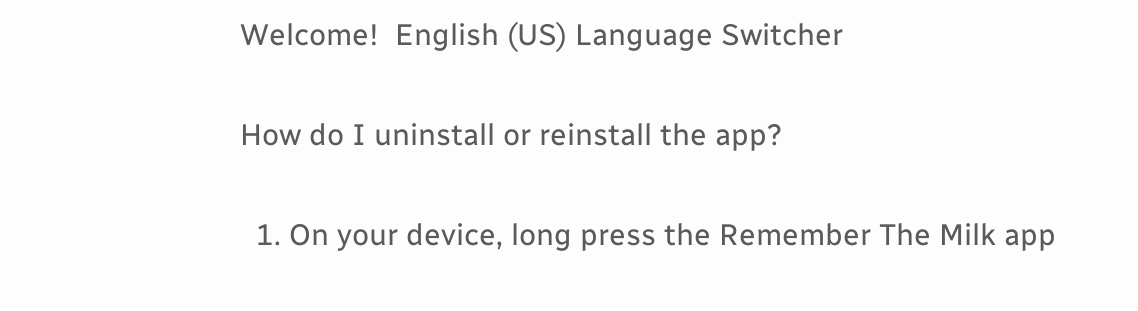Welcome!  English (US) Language Switcher

How do I uninstall or reinstall the app?

  1. On your device, long press the Remember The Milk app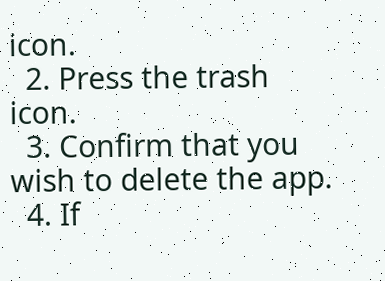icon.
  2. Press the trash icon.
  3. Confirm that you wish to delete the app.
  4. If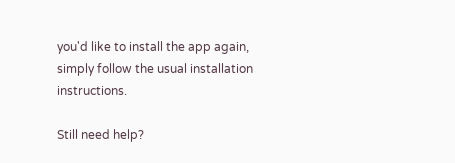you'd like to install the app again, simply follow the usual installation instructions.

Still need help?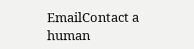EmailContact a human